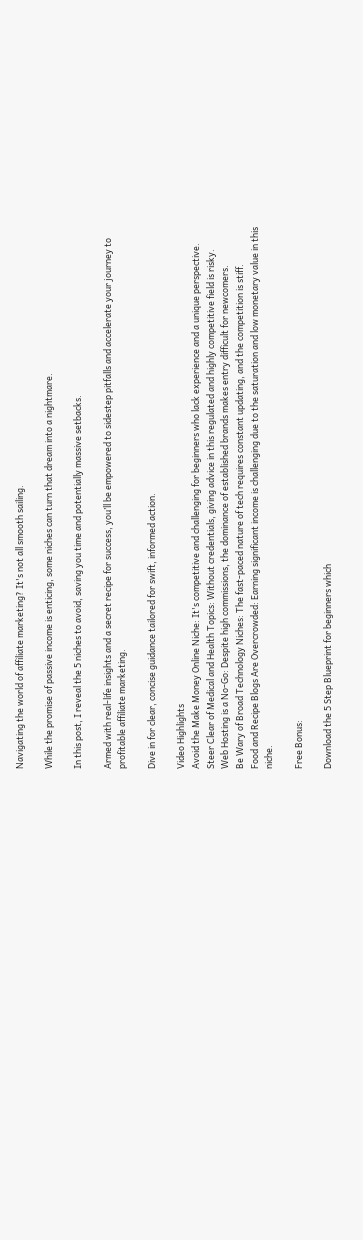Navigating the world of affiliate marketing? It's not all smooth sailing.

While the promise of passive income is enticing, some niches can turn that dream into a nightmare.

In this post, I reveal the 5 niches to avoid, saving you time and potentially massive setbacks.

Armed with real-life insights and a secret recipe for success, you’ll be empowered to sidestep pitfalls and accelerate your journey to profitable affiliate marketing.

Dive in for clear, concise guidance tailored for swift, informed action.

Video Highlights
Avoid the Make Money Online Niche: It's competitive and challenging for beginners who lack experience and a unique perspective.
Steer Clear of Medical and Health Topics: Without credentials, giving advice in this regulated and highly competitive field is risky.
Web Hosting is a No-Go: Despite high commissions, the dominance of established brands makes entry difficult for newcomers.
Be Wary of Broad Technology Niches: The fast-paced nature of tech requires constant updating, and the competition is stiff.
Food and Recipe Blogs Are Overcrowded: Earning significant income is challenging due to the saturation and low monetary value in this niche.

Free Bonus:

Download the 5 Step Blueprint for beginners which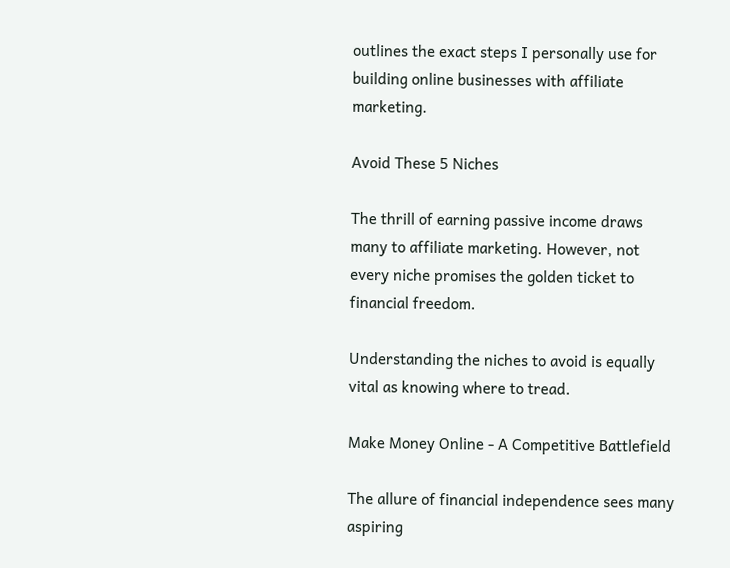outlines the exact steps I personally use for building online businesses with affiliate marketing.

Avoid These 5 Niches

The thrill of earning passive income draws many to affiliate marketing. However, not every niche promises the golden ticket to financial freedom.

Understanding the niches to avoid is equally vital as knowing where to tread.

Make Money Online - A Competitive Battlefield

The allure of financial independence sees many aspiring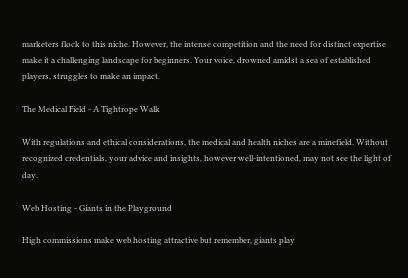marketers flock to this niche. However, the intense competition and the need for distinct expertise make it a challenging landscape for beginners. Your voice, drowned amidst a sea of established players, struggles to make an impact.

The Medical Field - A Tightrope Walk

With regulations and ethical considerations, the medical and health niches are a minefield. Without recognized credentials, your advice and insights, however well-intentioned, may not see the light of day.

Web Hosting - Giants in the Playground

High commissions make web hosting attractive but remember, giants play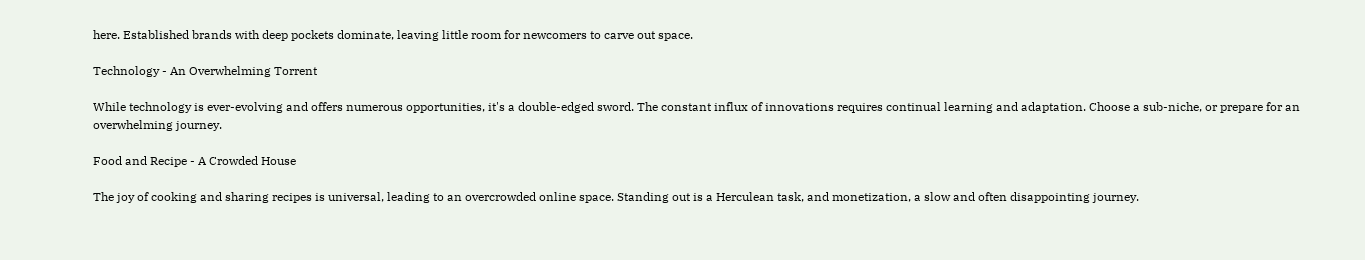here. Established brands with deep pockets dominate, leaving little room for newcomers to carve out space.

Technology - An Overwhelming Torrent

While technology is ever-evolving and offers numerous opportunities, it's a double-edged sword. The constant influx of innovations requires continual learning and adaptation. Choose a sub-niche, or prepare for an overwhelming journey.

Food and Recipe - A Crowded House

The joy of cooking and sharing recipes is universal, leading to an overcrowded online space. Standing out is a Herculean task, and monetization, a slow and often disappointing journey.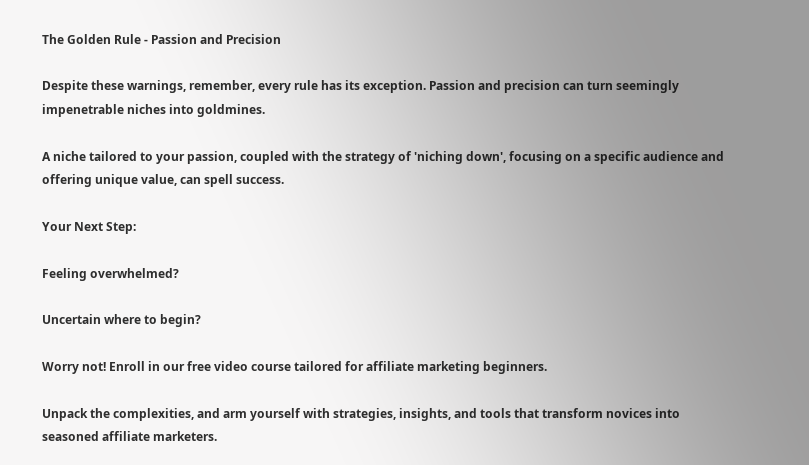The Golden Rule - Passion and Precision

Despite these warnings, remember, every rule has its exception. Passion and precision can turn seemingly impenetrable niches into goldmines.

A niche tailored to your passion, coupled with the strategy of 'niching down', focusing on a specific audience and offering unique value, can spell success.

Your Next Step:

Feeling overwhelmed?

Uncertain where to begin?

Worry not! Enroll in our free video course tailored for affiliate marketing beginners.

Unpack the complexities, and arm yourself with strategies, insights, and tools that transform novices into seasoned affiliate marketers.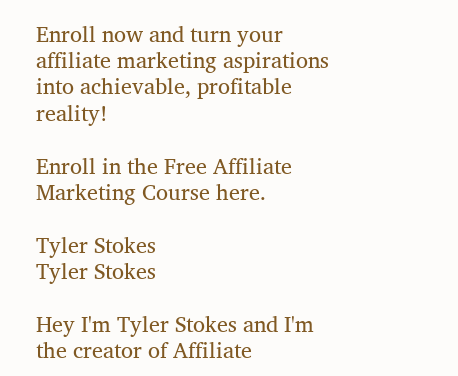Enroll now and turn your affiliate marketing aspirations into achievable, profitable reality!

Enroll in the Free Affiliate Marketing Course here.

Tyler Stokes
Tyler Stokes

Hey I'm Tyler Stokes and I'm the creator of Affiliate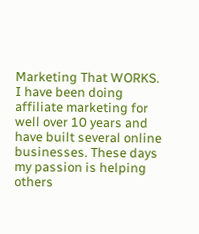Marketing That WORKS. I have been doing affiliate marketing for well over 10 years and have built several online businesses. These days my passion is helping others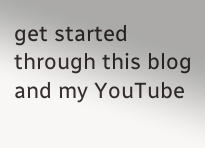get started through this blog and my YouTube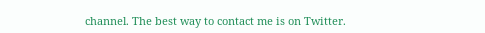channel. The best way to contact me is on Twitter.